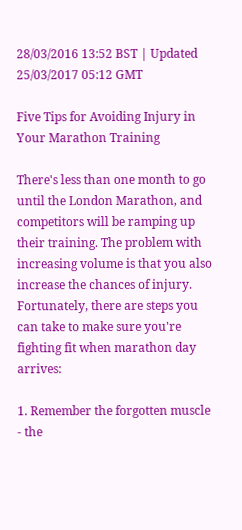28/03/2016 13:52 BST | Updated 25/03/2017 05:12 GMT

Five Tips for Avoiding Injury in Your Marathon Training

There's less than one month to go until the London Marathon, and competitors will be ramping up their training. The problem with increasing volume is that you also increase the chances of injury. Fortunately, there are steps you can take to make sure you're fighting fit when marathon day arrives:

1. Remember the forgotten muscle - the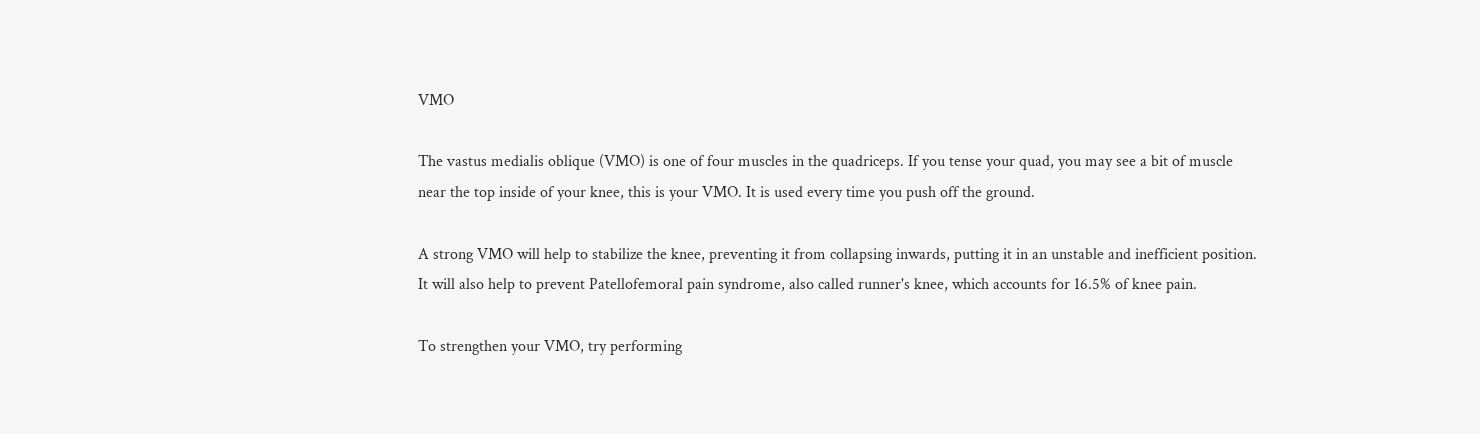VMO

The vastus medialis oblique (VMO) is one of four muscles in the quadriceps. If you tense your quad, you may see a bit of muscle near the top inside of your knee, this is your VMO. It is used every time you push off the ground.

A strong VMO will help to stabilize the knee, preventing it from collapsing inwards, putting it in an unstable and inefficient position. It will also help to prevent Patellofemoral pain syndrome, also called runner's knee, which accounts for 16.5% of knee pain.

To strengthen your VMO, try performing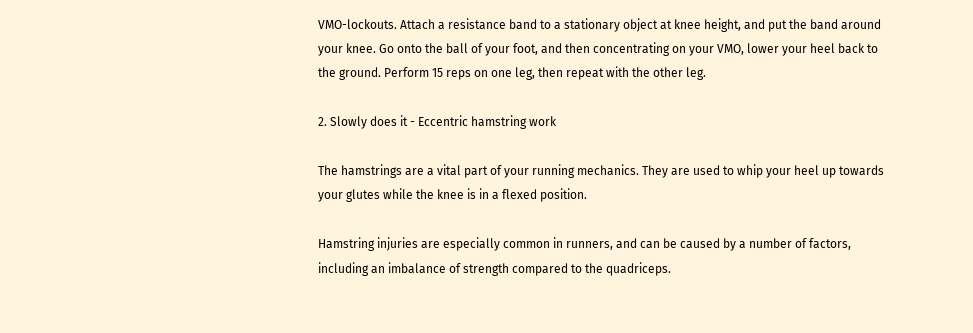VMO-lockouts. Attach a resistance band to a stationary object at knee height, and put the band around your knee. Go onto the ball of your foot, and then concentrating on your VMO, lower your heel back to the ground. Perform 15 reps on one leg, then repeat with the other leg.

2. Slowly does it - Eccentric hamstring work

The hamstrings are a vital part of your running mechanics. They are used to whip your heel up towards your glutes while the knee is in a flexed position.

Hamstring injuries are especially common in runners, and can be caused by a number of factors, including an imbalance of strength compared to the quadriceps.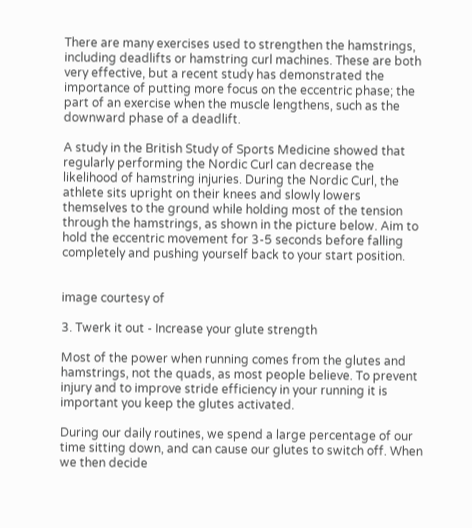There are many exercises used to strengthen the hamstrings, including deadlifts or hamstring curl machines. These are both very effective, but a recent study has demonstrated the importance of putting more focus on the eccentric phase; the part of an exercise when the muscle lengthens, such as the downward phase of a deadlift.

A study in the British Study of Sports Medicine showed that regularly performing the Nordic Curl can decrease the likelihood of hamstring injuries. During the Nordic Curl, the athlete sits upright on their knees and slowly lowers themselves to the ground while holding most of the tension through the hamstrings, as shown in the picture below. Aim to hold the eccentric movement for 3-5 seconds before falling completely and pushing yourself back to your start position.


image courtesy of

3. Twerk it out - Increase your glute strength

Most of the power when running comes from the glutes and hamstrings, not the quads, as most people believe. To prevent injury and to improve stride efficiency in your running it is important you keep the glutes activated.

During our daily routines, we spend a large percentage of our time sitting down, and can cause our glutes to switch off. When we then decide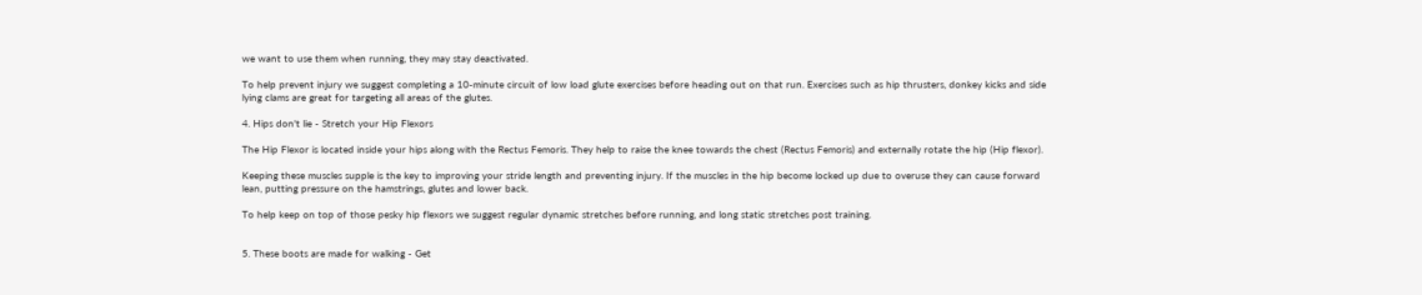we want to use them when running, they may stay deactivated.

To help prevent injury we suggest completing a 10-minute circuit of low load glute exercises before heading out on that run. Exercises such as hip thrusters, donkey kicks and side lying clams are great for targeting all areas of the glutes.

4. Hips don't lie - Stretch your Hip Flexors

The Hip Flexor is located inside your hips along with the Rectus Femoris. They help to raise the knee towards the chest (Rectus Femoris) and externally rotate the hip (Hip flexor).

Keeping these muscles supple is the key to improving your stride length and preventing injury. If the muscles in the hip become locked up due to overuse they can cause forward lean, putting pressure on the hamstrings, glutes and lower back.

To help keep on top of those pesky hip flexors we suggest regular dynamic stretches before running, and long static stretches post training.


5. These boots are made for walking - Get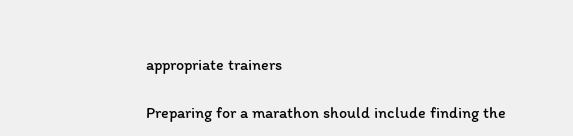appropriate trainers

Preparing for a marathon should include finding the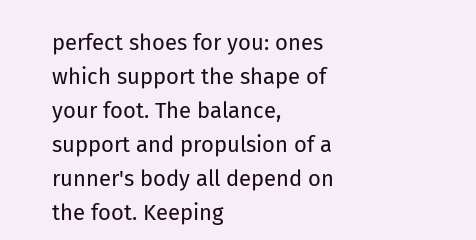perfect shoes for you: ones which support the shape of your foot. The balance, support and propulsion of a runner's body all depend on the foot. Keeping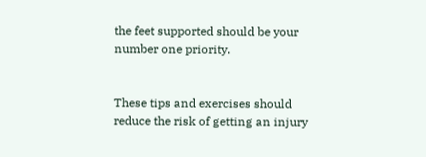the feet supported should be your number one priority.


These tips and exercises should reduce the risk of getting an injury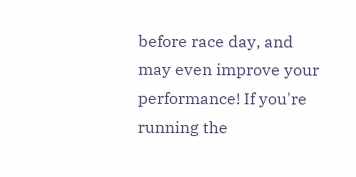before race day, and may even improve your performance! If you're running the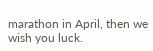marathon in April, then we wish you luck.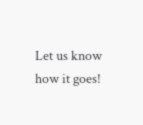Let us know how it goes!